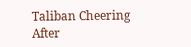Taliban Cheering After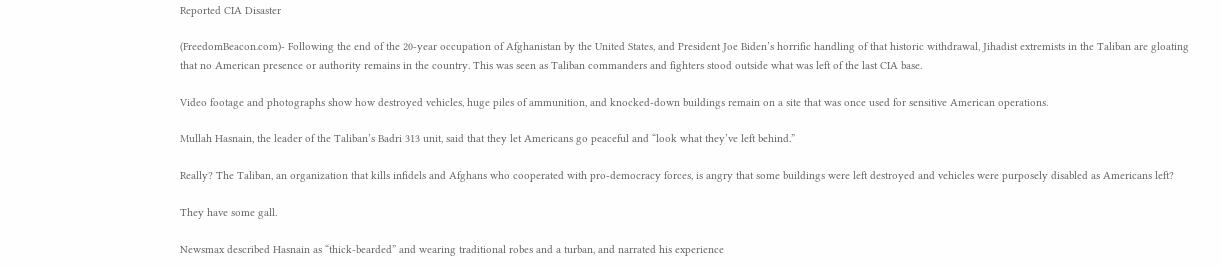Reported CIA Disaster

(FreedomBeacon.com)- Following the end of the 20-year occupation of Afghanistan by the United States, and President Joe Biden’s horrific handling of that historic withdrawal, Jihadist extremists in the Taliban are gloating that no American presence or authority remains in the country. This was seen as Taliban commanders and fighters stood outside what was left of the last CIA base.

Video footage and photographs show how destroyed vehicles, huge piles of ammunition, and knocked-down buildings remain on a site that was once used for sensitive American operations.

Mullah Hasnain, the leader of the Taliban’s Badri 313 unit, said that they let Americans go peaceful and “look what they’ve left behind.”

Really? The Taliban, an organization that kills infidels and Afghans who cooperated with pro-democracy forces, is angry that some buildings were left destroyed and vehicles were purposely disabled as Americans left?

They have some gall.

Newsmax described Hasnain as “thick-bearded” and wearing traditional robes and a turban, and narrated his experience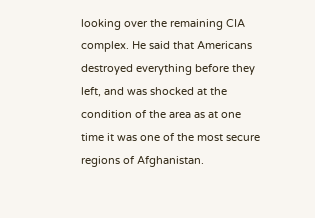looking over the remaining CIA complex. He said that Americans destroyed everything before they left, and was shocked at the condition of the area as at one time it was one of the most secure regions of Afghanistan.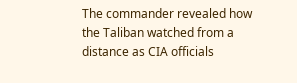The commander revealed how the Taliban watched from a distance as CIA officials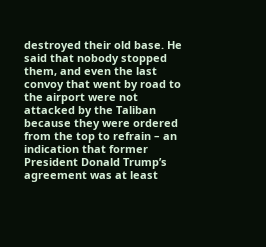destroyed their old base. He said that nobody stopped them, and even the last convoy that went by road to the airport were not attacked by the Taliban because they were ordered from the top to refrain – an indication that former President Donald Trump’s agreement was at least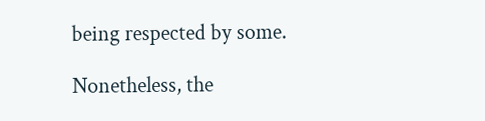being respected by some.

Nonetheless, the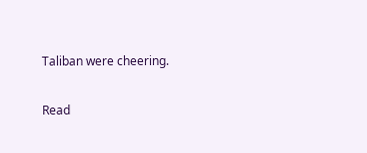Taliban were cheering.

Read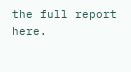the full report here.